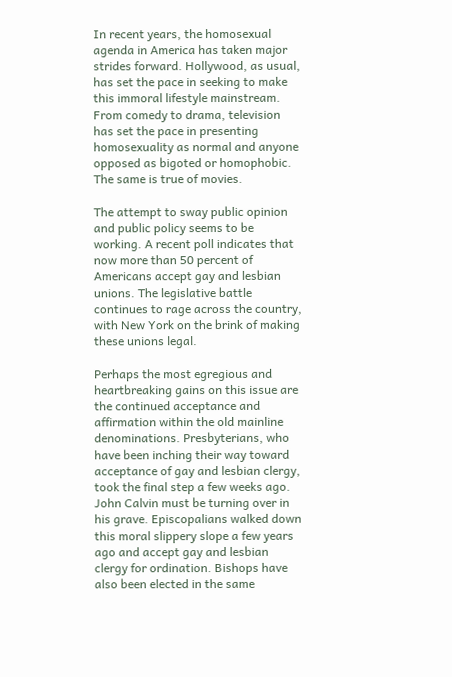In recent years, the homosexual agenda in America has taken major strides forward. Hollywood, as usual, has set the pace in seeking to make this immoral lifestyle mainstream. From comedy to drama, television has set the pace in presenting homosexuality as normal and anyone opposed as bigoted or homophobic. The same is true of movies.

The attempt to sway public opinion and public policy seems to be working. A recent poll indicates that now more than 50 percent of Americans accept gay and lesbian unions. The legislative battle continues to rage across the country, with New York on the brink of making these unions legal.

Perhaps the most egregious and heartbreaking gains on this issue are the continued acceptance and affirmation within the old mainline denominations. Presbyterians, who have been inching their way toward acceptance of gay and lesbian clergy, took the final step a few weeks ago. John Calvin must be turning over in his grave. Episcopalians walked down this moral slippery slope a few years ago and accept gay and lesbian clergy for ordination. Bishops have also been elected in the same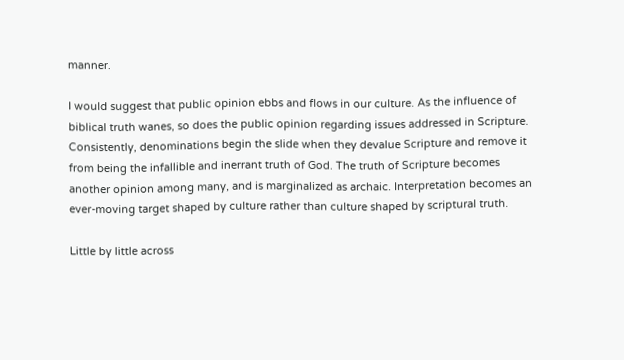manner.

I would suggest that public opinion ebbs and flows in our culture. As the influence of biblical truth wanes, so does the public opinion regarding issues addressed in Scripture. Consistently, denominations begin the slide when they devalue Scripture and remove it from being the infallible and inerrant truth of God. The truth of Scripture becomes another opinion among many, and is marginalized as archaic. Interpretation becomes an ever-moving target shaped by culture rather than culture shaped by scriptural truth.

Little by little across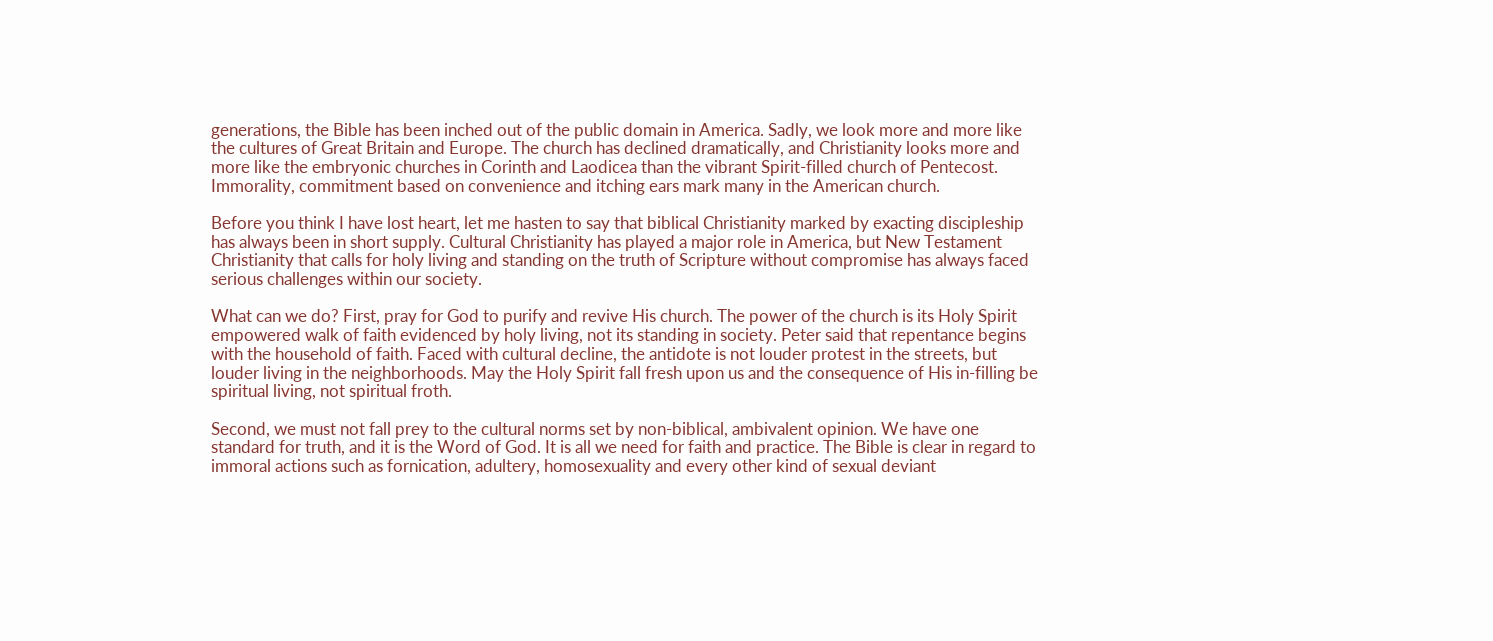generations, the Bible has been inched out of the public domain in America. Sadly, we look more and more like the cultures of Great Britain and Europe. The church has declined dramatically, and Christianity looks more and more like the embryonic churches in Corinth and Laodicea than the vibrant Spirit-filled church of Pentecost. Immorality, commitment based on convenience and itching ears mark many in the American church.

Before you think I have lost heart, let me hasten to say that biblical Christianity marked by exacting discipleship has always been in short supply. Cultural Christianity has played a major role in America, but New Testament Christianity that calls for holy living and standing on the truth of Scripture without compromise has always faced serious challenges within our society.

What can we do? First, pray for God to purify and revive His church. The power of the church is its Holy Spirit empowered walk of faith evidenced by holy living, not its standing in society. Peter said that repentance begins with the household of faith. Faced with cultural decline, the antidote is not louder protest in the streets, but louder living in the neighborhoods. May the Holy Spirit fall fresh upon us and the consequence of His in-filling be spiritual living, not spiritual froth.

Second, we must not fall prey to the cultural norms set by non-biblical, ambivalent opinion. We have one standard for truth, and it is the Word of God. It is all we need for faith and practice. The Bible is clear in regard to immoral actions such as fornication, adultery, homosexuality and every other kind of sexual deviant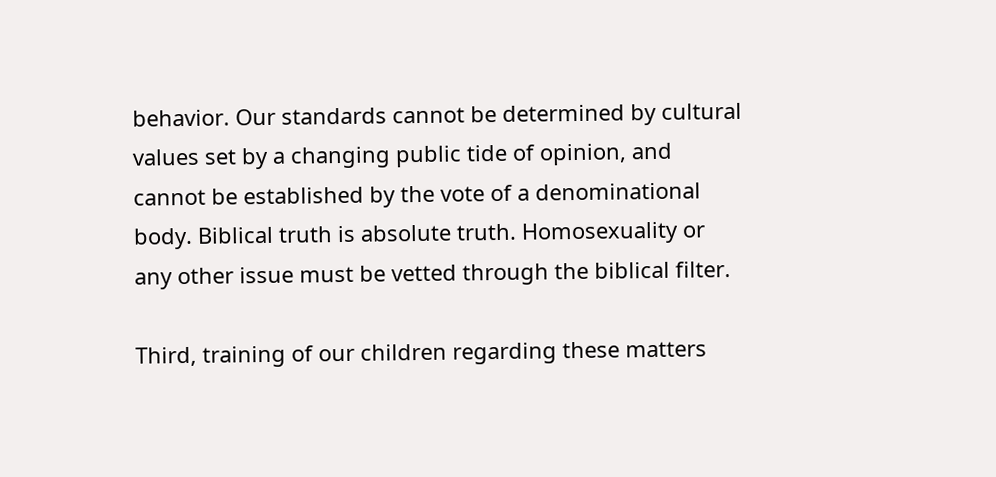behavior. Our standards cannot be determined by cultural values set by a changing public tide of opinion, and cannot be established by the vote of a denominational body. Biblical truth is absolute truth. Homosexuality or any other issue must be vetted through the biblical filter.

Third, training of our children regarding these matters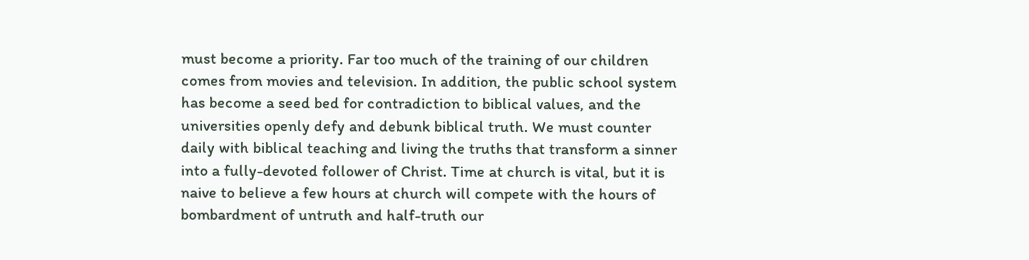must become a priority. Far too much of the training of our children comes from movies and television. In addition, the public school system has become a seed bed for contradiction to biblical values, and the universities openly defy and debunk biblical truth. We must counter daily with biblical teaching and living the truths that transform a sinner into a fully-devoted follower of Christ. Time at church is vital, but it is naive to believe a few hours at church will compete with the hours of bombardment of untruth and half-truth our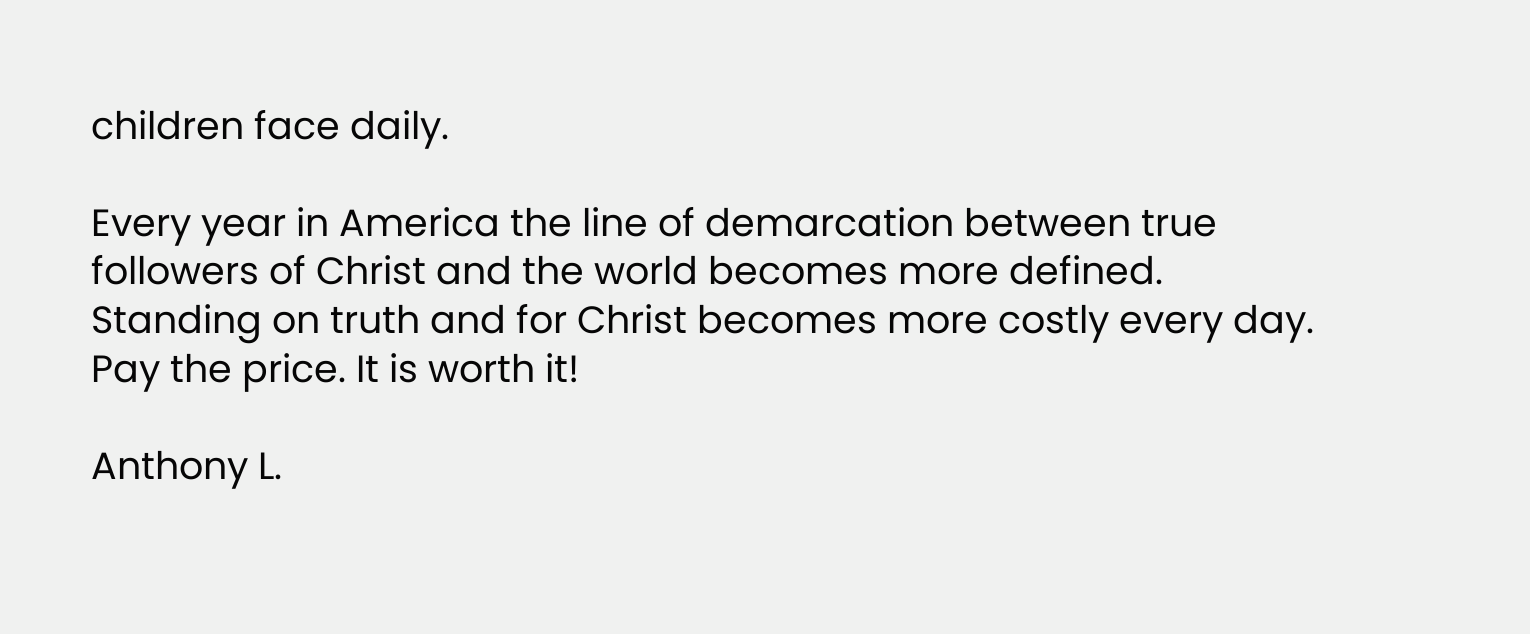children face daily.

Every year in America the line of demarcation between true followers of Christ and the world becomes more defined. Standing on truth and for Christ becomes more costly every day. Pay the price. It is worth it!

Anthony L.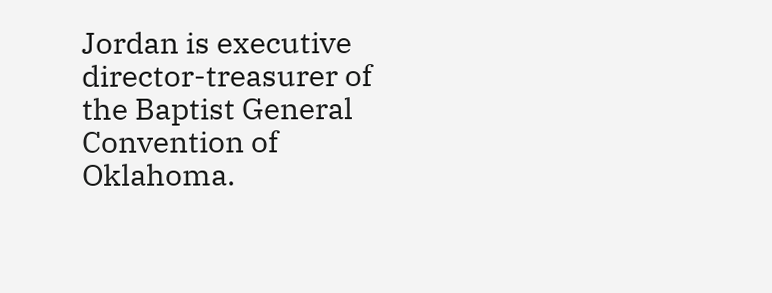Jordan is executive director-treasurer of the Baptist General Convention of Oklahoma.